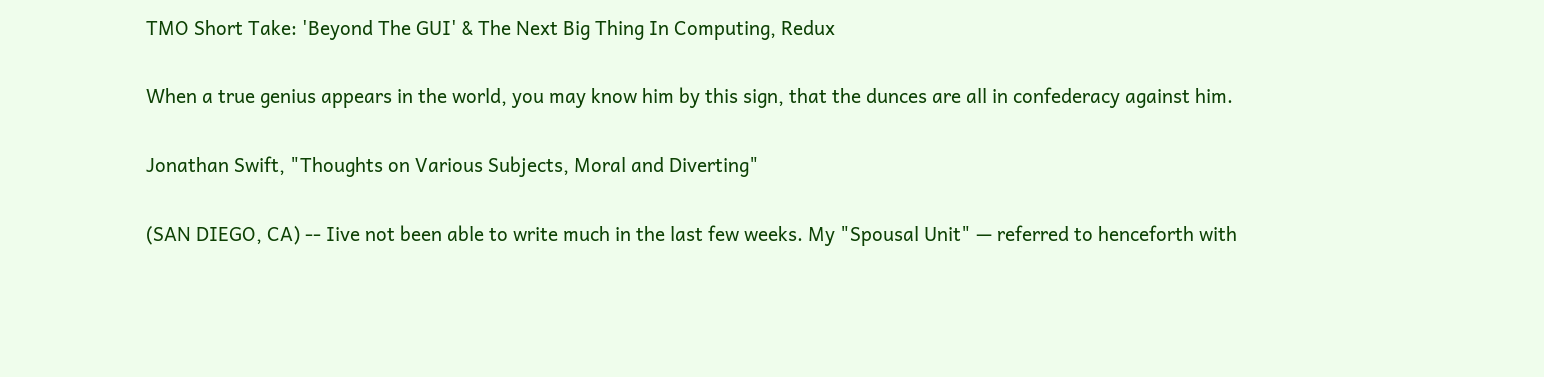TMO Short Take: 'Beyond The GUI' & The Next Big Thing In Computing, Redux

When a true genius appears in the world, you may know him by this sign, that the dunces are all in confederacy against him.

Jonathan Swift, "Thoughts on Various Subjects, Moral and Diverting"

(SAN DIEGO, CA) -- Iive not been able to write much in the last few weeks. My "Spousal Unit" — referred to henceforth with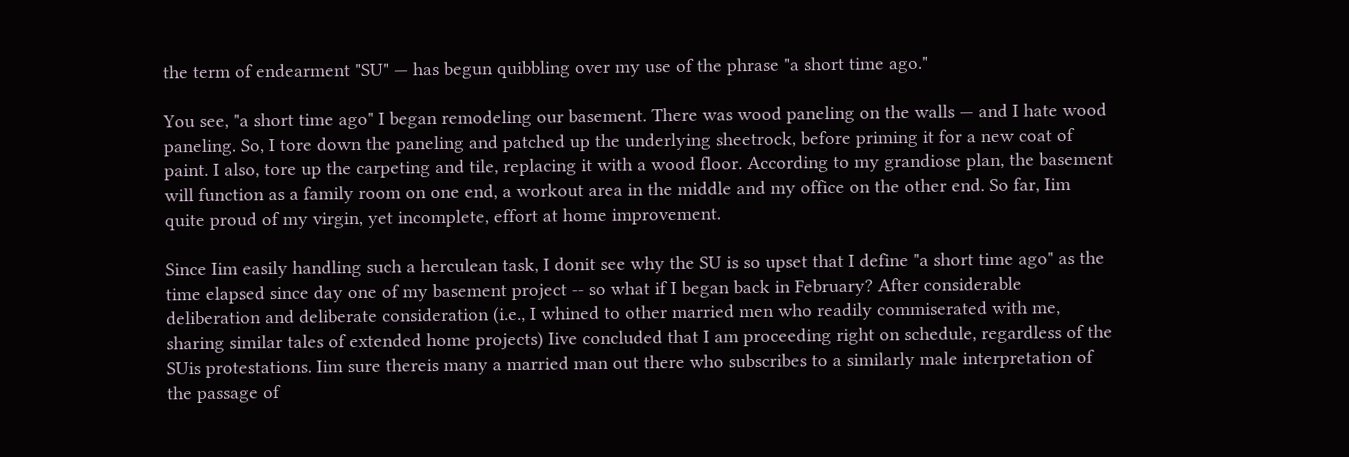the term of endearment "SU" — has begun quibbling over my use of the phrase "a short time ago."

You see, "a short time ago" I began remodeling our basement. There was wood paneling on the walls — and I hate wood paneling. So, I tore down the paneling and patched up the underlying sheetrock, before priming it for a new coat of paint. I also, tore up the carpeting and tile, replacing it with a wood floor. According to my grandiose plan, the basement will function as a family room on one end, a workout area in the middle and my office on the other end. So far, Iim quite proud of my virgin, yet incomplete, effort at home improvement.

Since Iim easily handling such a herculean task, I donit see why the SU is so upset that I define "a short time ago" as the time elapsed since day one of my basement project -- so what if I began back in February? After considerable deliberation and deliberate consideration (i.e., I whined to other married men who readily commiserated with me, sharing similar tales of extended home projects) Iive concluded that I am proceeding right on schedule, regardless of the SUis protestations. Iim sure thereis many a married man out there who subscribes to a similarly male interpretation of the passage of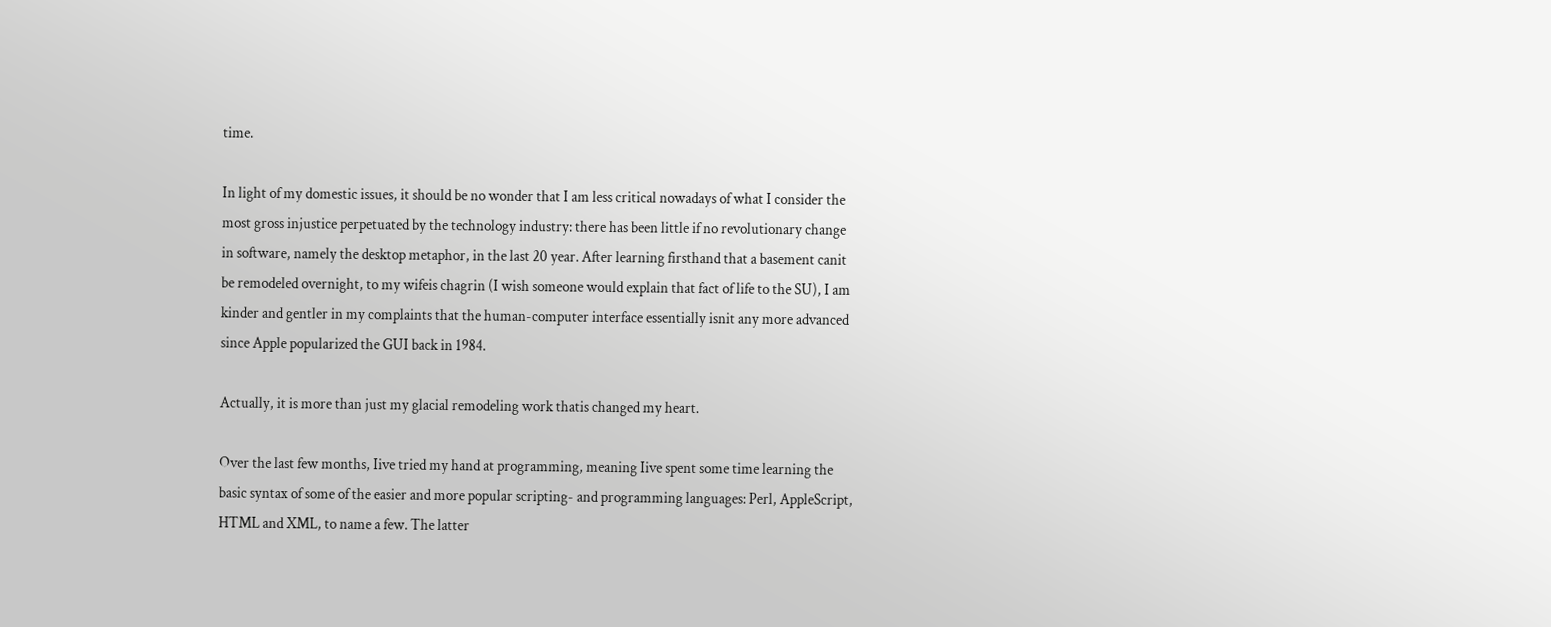time.

In light of my domestic issues, it should be no wonder that I am less critical nowadays of what I consider the most gross injustice perpetuated by the technology industry: there has been little if no revolutionary change in software, namely the desktop metaphor, in the last 20 year. After learning firsthand that a basement canit be remodeled overnight, to my wifeis chagrin (I wish someone would explain that fact of life to the SU), I am kinder and gentler in my complaints that the human-computer interface essentially isnit any more advanced since Apple popularized the GUI back in 1984.

Actually, it is more than just my glacial remodeling work thatis changed my heart.

Over the last few months, Iive tried my hand at programming, meaning Iive spent some time learning the basic syntax of some of the easier and more popular scripting- and programming languages: Perl, AppleScript, HTML and XML, to name a few. The latter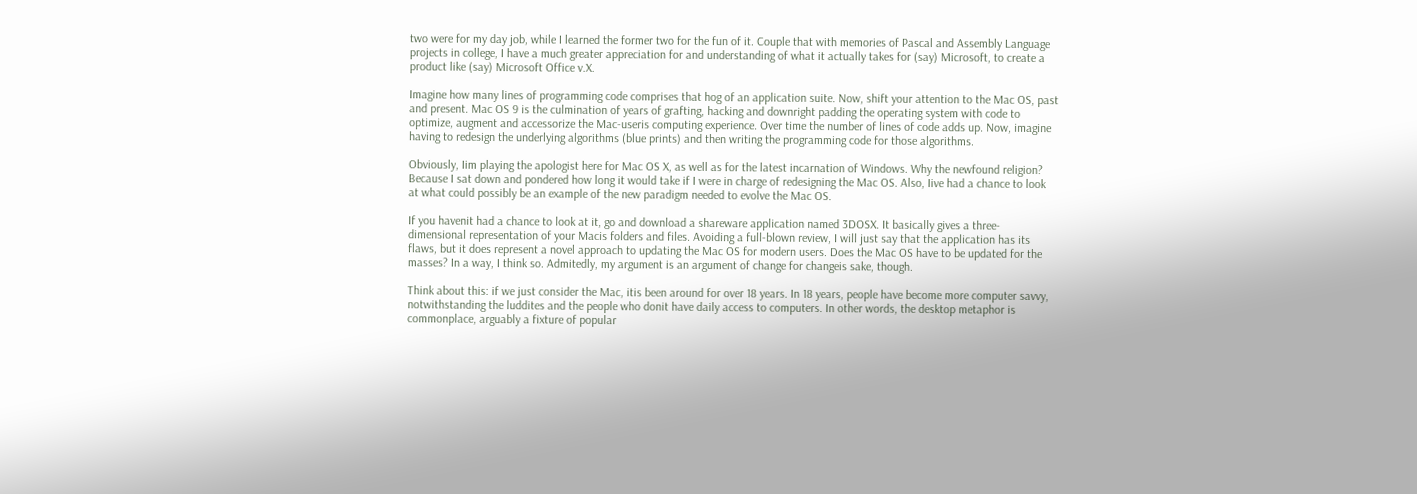two were for my day job, while I learned the former two for the fun of it. Couple that with memories of Pascal and Assembly Language projects in college, I have a much greater appreciation for and understanding of what it actually takes for (say) Microsoft, to create a product like (say) Microsoft Office v.X.

Imagine how many lines of programming code comprises that hog of an application suite. Now, shift your attention to the Mac OS, past and present. Mac OS 9 is the culmination of years of grafting, hacking and downright padding the operating system with code to optimize, augment and accessorize the Mac-useris computing experience. Over time the number of lines of code adds up. Now, imagine having to redesign the underlying algorithms (blue prints) and then writing the programming code for those algorithms.

Obviously, Iim playing the apologist here for Mac OS X, as well as for the latest incarnation of Windows. Why the newfound religion? Because I sat down and pondered how long it would take if I were in charge of redesigning the Mac OS. Also, Iive had a chance to look at what could possibly be an example of the new paradigm needed to evolve the Mac OS.

If you havenit had a chance to look at it, go and download a shareware application named 3DOSX. It basically gives a three-dimensional representation of your Macis folders and files. Avoiding a full-blown review, I will just say that the application has its flaws, but it does represent a novel approach to updating the Mac OS for modern users. Does the Mac OS have to be updated for the masses? In a way, I think so. Admitedly, my argument is an argument of change for changeis sake, though.

Think about this: if we just consider the Mac, itis been around for over 18 years. In 18 years, people have become more computer savvy, notwithstanding the luddites and the people who donit have daily access to computers. In other words, the desktop metaphor is commonplace, arguably a fixture of popular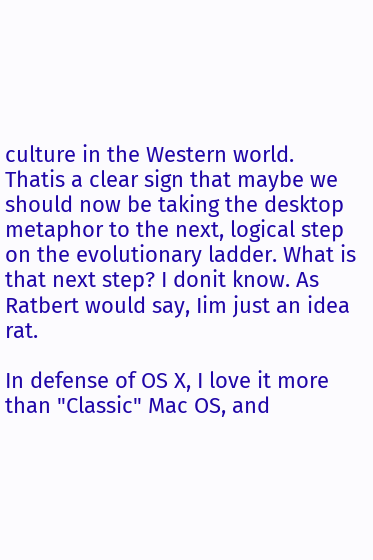culture in the Western world. Thatis a clear sign that maybe we should now be taking the desktop metaphor to the next, logical step on the evolutionary ladder. What is that next step? I donit know. As Ratbert would say, Iim just an idea rat.

In defense of OS X, I love it more than "Classic" Mac OS, and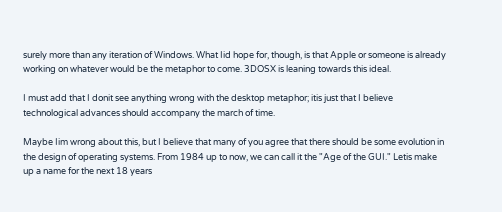surely more than any iteration of Windows. What Iid hope for, though, is that Apple or someone is already working on whatever would be the metaphor to come. 3DOSX is leaning towards this ideal.

I must add that I donit see anything wrong with the desktop metaphor; itis just that I believe technological advances should accompany the march of time.

Maybe Iim wrong about this, but I believe that many of you agree that there should be some evolution in the design of operating systems. From 1984 up to now, we can call it the "Age of the GUI." Letis make up a name for the next 18 years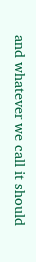and whatever we call it should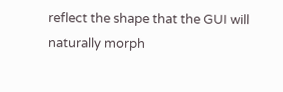reflect the shape that the GUI will naturally morph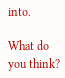into.

What do you think?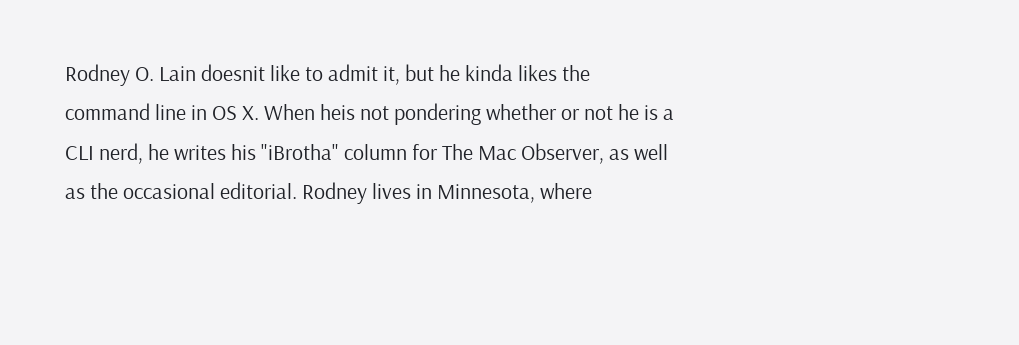Rodney O. Lain doesnit like to admit it, but he kinda likes the command line in OS X. When heis not pondering whether or not he is a CLI nerd, he writes his "iBrotha" column for The Mac Observer, as well as the occasional editorial. Rodney lives in Minnesota, where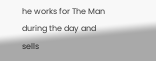he works for The Man during the day and sells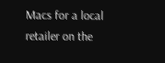Macs for a local retailer on the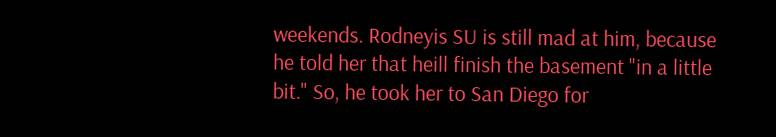weekends. Rodneyis SU is still mad at him, because he told her that heill finish the basement "in a little bit." So, he took her to San Diego for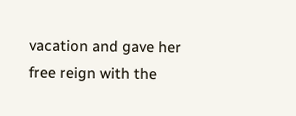vacation and gave her free reign with the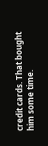credit cards. That bought him some time.